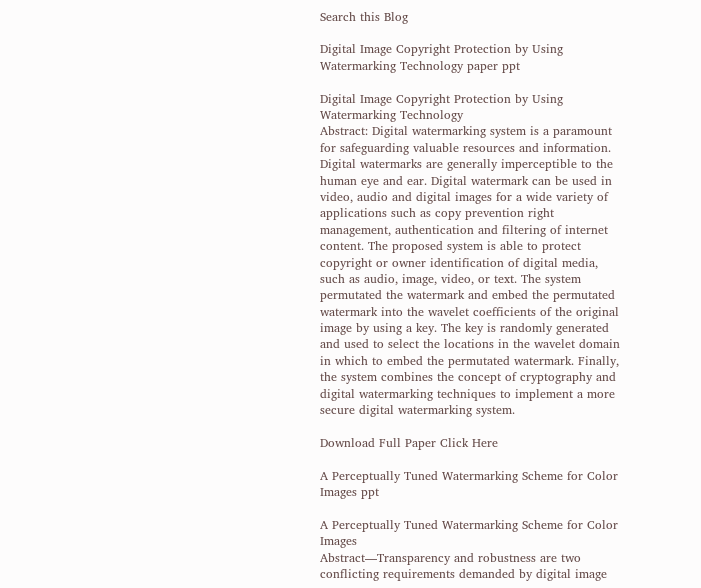Search this Blog

Digital Image Copyright Protection by Using Watermarking Technology paper ppt

Digital Image Copyright Protection by Using Watermarking Technology
Abstract: Digital watermarking system is a paramount for safeguarding valuable resources and information. Digital watermarks are generally imperceptible to the human eye and ear. Digital watermark can be used in video, audio and digital images for a wide variety of applications such as copy prevention right management, authentication and filtering of internet content. The proposed system is able to protect copyright or owner identification of digital media, such as audio, image, video, or text. The system permutated the watermark and embed the permutated watermark into the wavelet coefficients of the original image by using a key. The key is randomly generated and used to select the locations in the wavelet domain in which to embed the permutated watermark. Finally, the system combines the concept of cryptography and digital watermarking techniques to implement a more secure digital watermarking system.

Download Full Paper Click Here

A Perceptually Tuned Watermarking Scheme for Color Images ppt

A Perceptually Tuned Watermarking Scheme for Color Images
Abstract—Transparency and robustness are two conflicting requirements demanded by digital image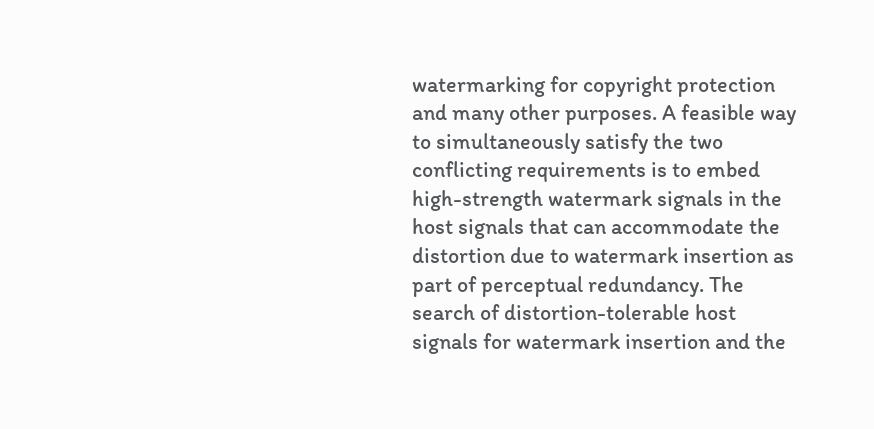watermarking for copyright protection and many other purposes. A feasible way to simultaneously satisfy the two conflicting requirements is to embed high-strength watermark signals in the host signals that can accommodate the distortion due to watermark insertion as part of perceptual redundancy. The search of distortion-tolerable host signals for watermark insertion and the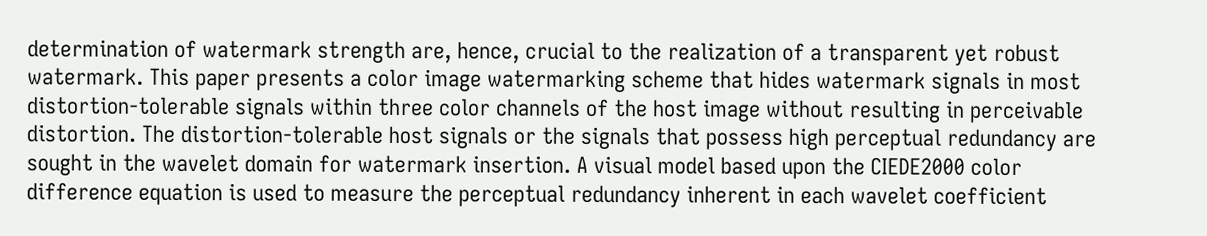determination of watermark strength are, hence, crucial to the realization of a transparent yet robust watermark. This paper presents a color image watermarking scheme that hides watermark signals in most distortion-tolerable signals within three color channels of the host image without resulting in perceivable distortion. The distortion-tolerable host signals or the signals that possess high perceptual redundancy are sought in the wavelet domain for watermark insertion. A visual model based upon the CIEDE2000 color difference equation is used to measure the perceptual redundancy inherent in each wavelet coefficient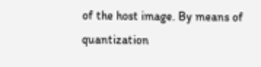of the host image. By means of quantization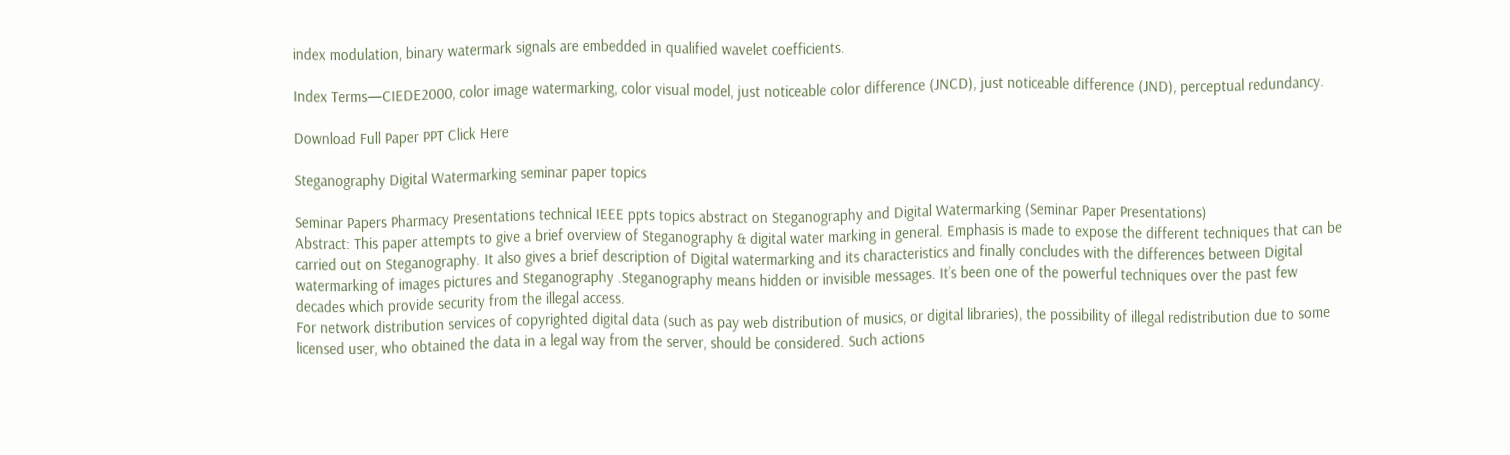index modulation, binary watermark signals are embedded in qualified wavelet coefficients.

Index Terms—CIEDE2000, color image watermarking, color visual model, just noticeable color difference (JNCD), just noticeable difference (JND), perceptual redundancy.

Download Full Paper PPT Click Here

Steganography Digital Watermarking seminar paper topics

Seminar Papers Pharmacy Presentations technical IEEE ppts topics abstract on Steganography and Digital Watermarking (Seminar Paper Presentations)
Abstract: This paper attempts to give a brief overview of Steganography & digital water marking in general. Emphasis is made to expose the different techniques that can be carried out on Steganography. It also gives a brief description of Digital watermarking and its characteristics and finally concludes with the differences between Digital watermarking of images pictures and Steganography .Steganography means hidden or invisible messages. It’s been one of the powerful techniques over the past few decades which provide security from the illegal access.
For network distribution services of copyrighted digital data (such as pay web distribution of musics, or digital libraries), the possibility of illegal redistribution due to some licensed user, who obtained the data in a legal way from the server, should be considered. Such actions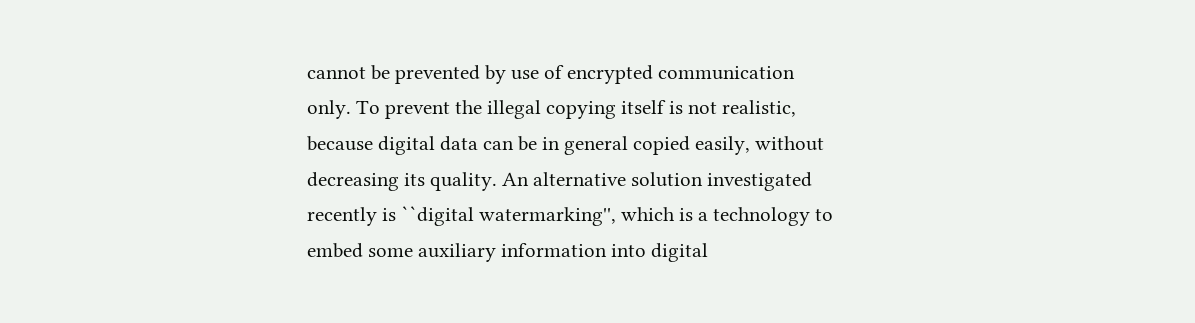cannot be prevented by use of encrypted communication only. To prevent the illegal copying itself is not realistic, because digital data can be in general copied easily, without decreasing its quality. An alternative solution investigated recently is ``digital watermarking'', which is a technology to embed some auxiliary information into digital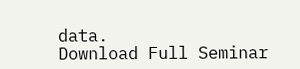data.
Download Full Seminar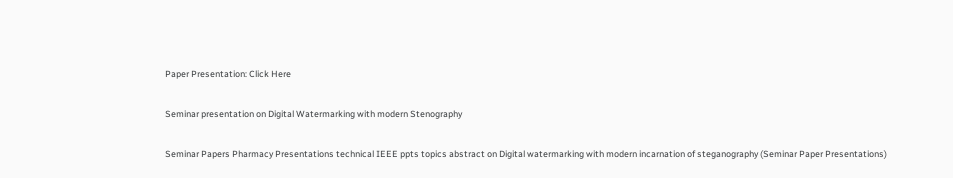Paper Presentation: Click Here

Seminar presentation on Digital Watermarking with modern Stenography

Seminar Papers Pharmacy Presentations technical IEEE ppts topics abstract on Digital watermarking with modern incarnation of steganography (Seminar Paper Presentations)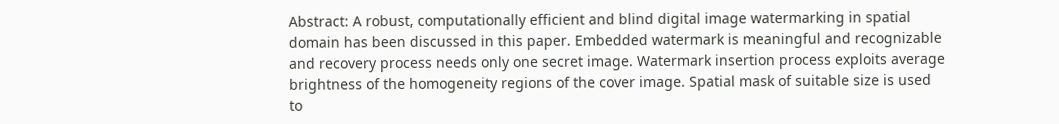Abstract: A robust, computationally efficient and blind digital image watermarking in spatial domain has been discussed in this paper. Embedded watermark is meaningful and recognizable and recovery process needs only one secret image. Watermark insertion process exploits average brightness of the homogeneity regions of the cover image. Spatial mask of suitable size is used to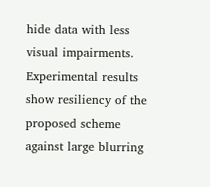hide data with less visual impairments. Experimental results show resiliency of the proposed scheme against large blurring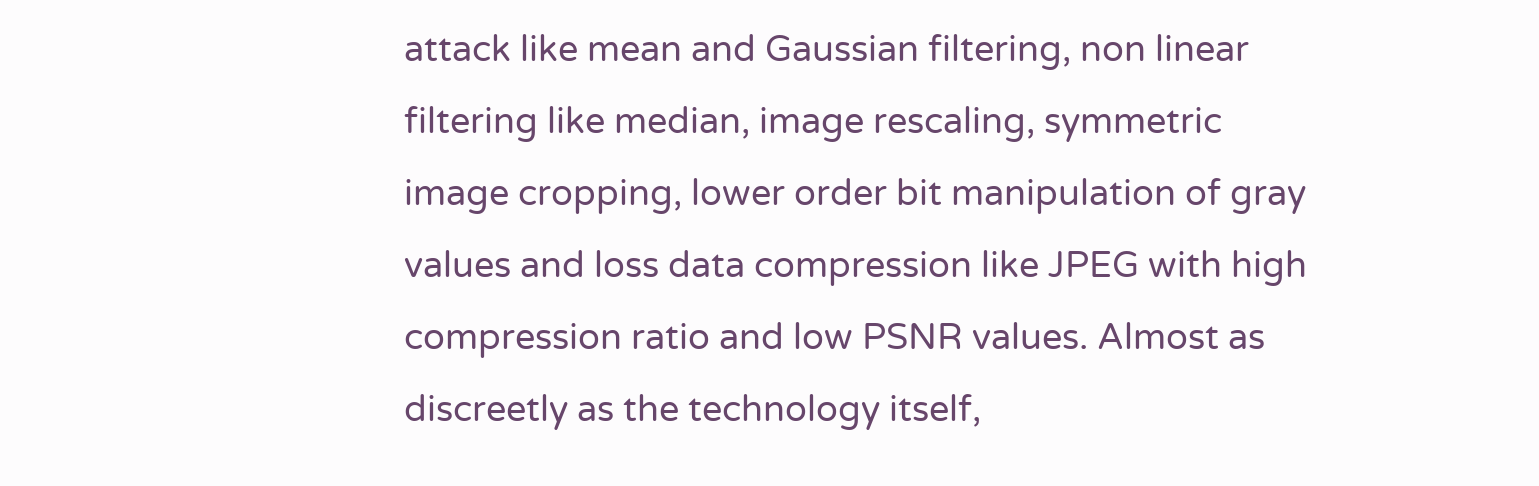attack like mean and Gaussian filtering, non linear filtering like median, image rescaling, symmetric image cropping, lower order bit manipulation of gray values and loss data compression like JPEG with high compression ratio and low PSNR values. Almost as discreetly as the technology itself,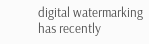digital watermarking has recently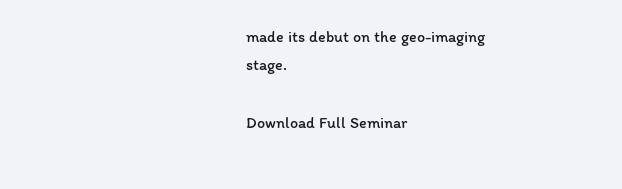made its debut on the geo-imaging stage.

Download Full Seminar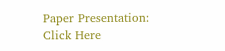Paper Presentation: Click Here